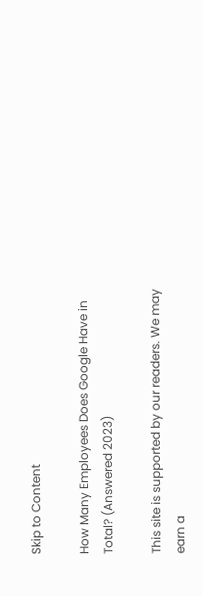Skip to Content

How Many Employees Does Google Have in Total? (Answered 2023)

This site is supported by our readers. We may earn a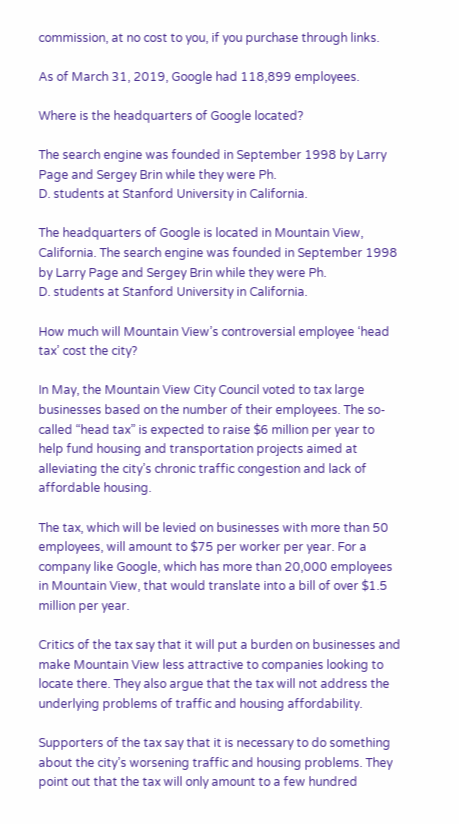commission, at no cost to you, if you purchase through links.

As of March 31, 2019, Google had 118,899 employees.

Where is the headquarters of Google located?

The search engine was founded in September 1998 by Larry Page and Sergey Brin while they were Ph.
D. students at Stanford University in California.

The headquarters of Google is located in Mountain View, California. The search engine was founded in September 1998 by Larry Page and Sergey Brin while they were Ph.
D. students at Stanford University in California.

How much will Mountain View’s controversial employee ‘head tax’ cost the city?

In May, the Mountain View City Council voted to tax large businesses based on the number of their employees. The so-called “head tax” is expected to raise $6 million per year to help fund housing and transportation projects aimed at alleviating the city’s chronic traffic congestion and lack of affordable housing.

The tax, which will be levied on businesses with more than 50 employees, will amount to $75 per worker per year. For a company like Google, which has more than 20,000 employees in Mountain View, that would translate into a bill of over $1.5 million per year.

Critics of the tax say that it will put a burden on businesses and make Mountain View less attractive to companies looking to locate there. They also argue that the tax will not address the underlying problems of traffic and housing affordability.

Supporters of the tax say that it is necessary to do something about the city’s worsening traffic and housing problems. They point out that the tax will only amount to a few hundred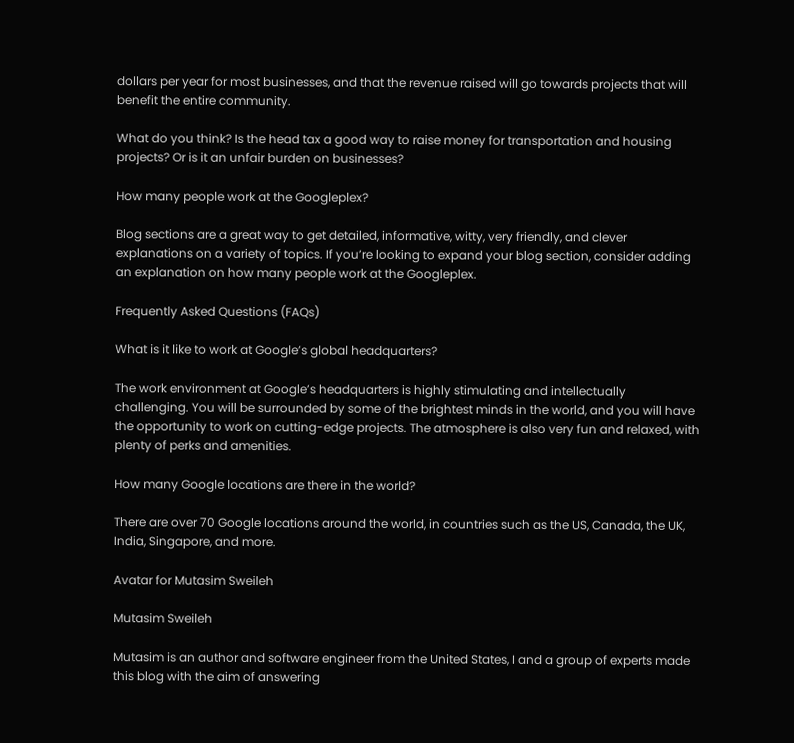dollars per year for most businesses, and that the revenue raised will go towards projects that will benefit the entire community.

What do you think? Is the head tax a good way to raise money for transportation and housing projects? Or is it an unfair burden on businesses?

How many people work at the Googleplex?

Blog sections are a great way to get detailed, informative, witty, very friendly, and clever explanations on a variety of topics. If you’re looking to expand your blog section, consider adding an explanation on how many people work at the Googleplex.

Frequently Asked Questions (FAQs)

What is it like to work at Google’s global headquarters?

The work environment at Google’s headquarters is highly stimulating and intellectually challenging. You will be surrounded by some of the brightest minds in the world, and you will have the opportunity to work on cutting-edge projects. The atmosphere is also very fun and relaxed, with plenty of perks and amenities.

How many Google locations are there in the world?

There are over 70 Google locations around the world, in countries such as the US, Canada, the UK, India, Singapore, and more.

Avatar for Mutasim Sweileh

Mutasim Sweileh

Mutasim is an author and software engineer from the United States, I and a group of experts made this blog with the aim of answering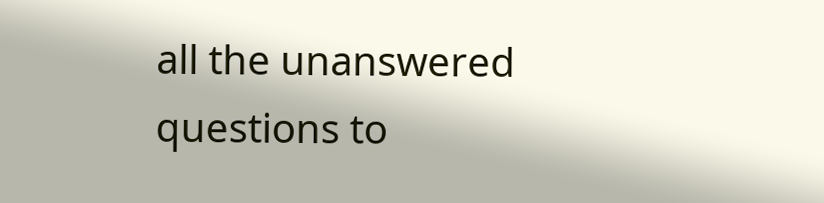all the unanswered questions to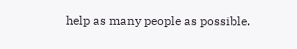help as many people as possible.